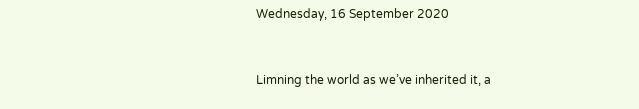Wednesday, 16 September 2020


Limning the world as we’ve inherited it, a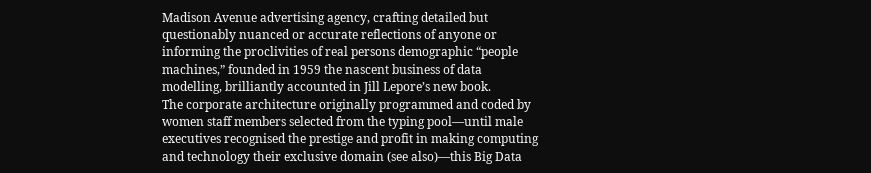Madison Avenue advertising agency, crafting detailed but questionably nuanced or accurate reflections of anyone or informing the proclivities of real persons demographic “people machines,” founded in 1959 the nascent business of data modelling, brilliantly accounted in Jill Lepore’s new book.
The corporate architecture originally programmed and coded by women staff members selected from the typing pool—until male executives recognised the prestige and profit in making computing and technology their exclusive domain (see also)—this Big Data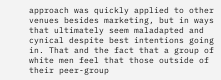approach was quickly applied to other venues besides marketing, but in ways that ultimately seem maladapted and cynical despite best intentions going in. That and the fact that a group of white men feel that those outside of their peer-group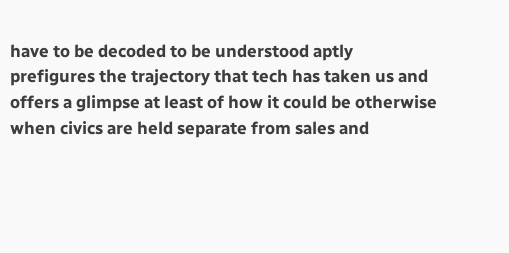have to be decoded to be understood aptly prefigures the trajectory that tech has taken us and offers a glimpse at least of how it could be otherwise when civics are held separate from sales and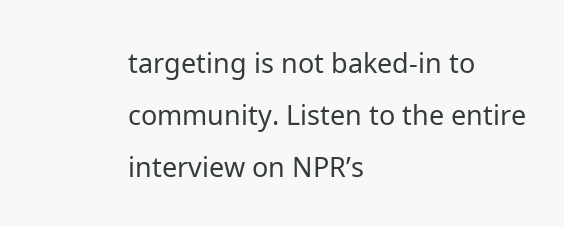targeting is not baked-in to community. Listen to the entire interview on NPR’s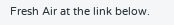Fresh Air at the link below.